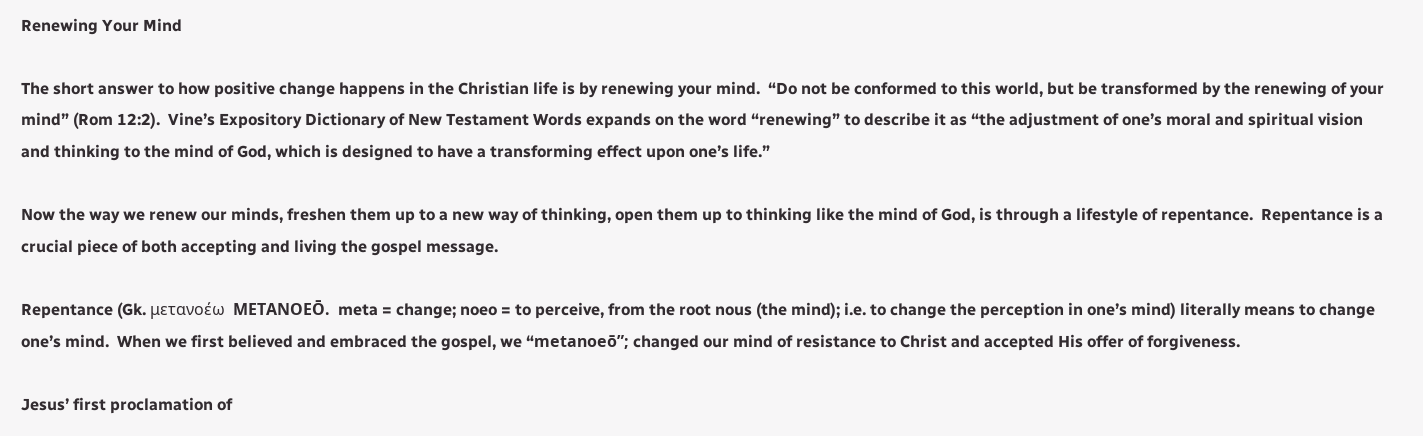Renewing Your Mind

The short answer to how positive change happens in the Christian life is by renewing your mind.  “Do not be conformed to this world, but be transformed by the renewing of your mind” (Rom 12:2).  Vine’s Expository Dictionary of New Testament Words expands on the word “renewing” to describe it as “the adjustment of one’s moral and spiritual vision and thinking to the mind of God, which is designed to have a transforming effect upon one’s life.”

Now the way we renew our minds, freshen them up to a new way of thinking, open them up to thinking like the mind of God, is through a lifestyle of repentance.  Repentance is a crucial piece of both accepting and living the gospel message.

Repentance (Gk. μετανοέω  METANOEŌ.  meta = change; noeo = to perceive, from the root nous (the mind); i.e. to change the perception in one’s mind) literally means to change one’s mind.  When we first believed and embraced the gospel, we “metanoeō”; changed our mind of resistance to Christ and accepted His offer of forgiveness.

Jesus’ first proclamation of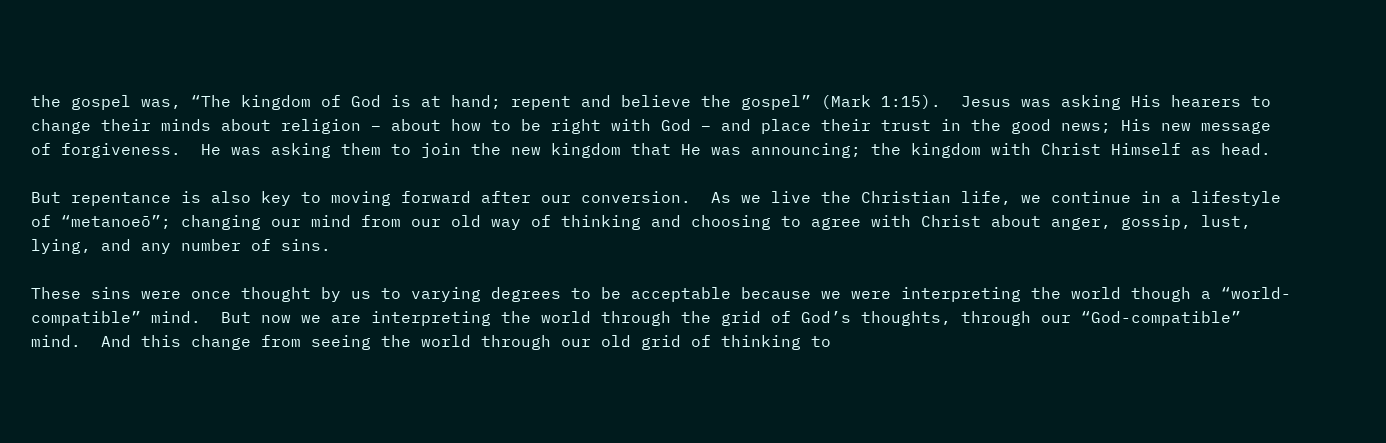the gospel was, “The kingdom of God is at hand; repent and believe the gospel” (Mark 1:15).  Jesus was asking His hearers to change their minds about religion – about how to be right with God – and place their trust in the good news; His new message of forgiveness.  He was asking them to join the new kingdom that He was announcing; the kingdom with Christ Himself as head.

But repentance is also key to moving forward after our conversion.  As we live the Christian life, we continue in a lifestyle of “metanoeō”; changing our mind from our old way of thinking and choosing to agree with Christ about anger, gossip, lust, lying, and any number of sins.

These sins were once thought by us to varying degrees to be acceptable because we were interpreting the world though a “world-compatible” mind.  But now we are interpreting the world through the grid of God’s thoughts, through our “God-compatible” mind.  And this change from seeing the world through our old grid of thinking to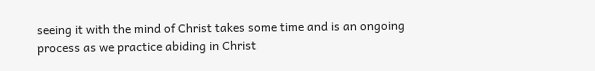seeing it with the mind of Christ takes some time and is an ongoing process as we practice abiding in Christ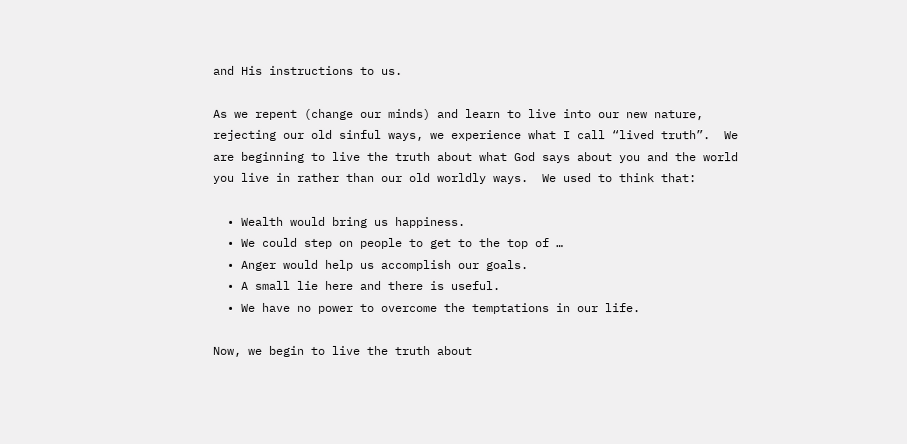and His instructions to us.

As we repent (change our minds) and learn to live into our new nature, rejecting our old sinful ways, we experience what I call “lived truth”.  We are beginning to live the truth about what God says about you and the world you live in rather than our old worldly ways.  We used to think that:

  • Wealth would bring us happiness.
  • We could step on people to get to the top of …
  • Anger would help us accomplish our goals.
  • A small lie here and there is useful.
  • We have no power to overcome the temptations in our life.

Now, we begin to live the truth about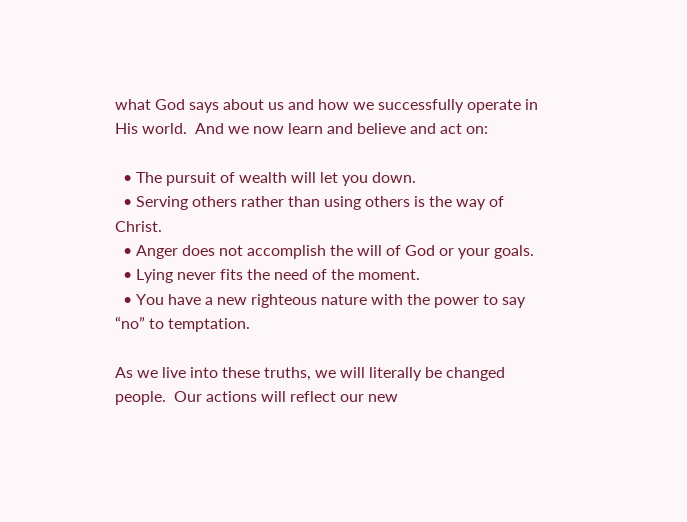what God says about us and how we successfully operate in His world.  And we now learn and believe and act on:

  • The pursuit of wealth will let you down.
  • Serving others rather than using others is the way of Christ.
  • Anger does not accomplish the will of God or your goals.
  • Lying never fits the need of the moment.
  • You have a new righteous nature with the power to say “no” to temptation.

As we live into these truths, we will literally be changed people.  Our actions will reflect our new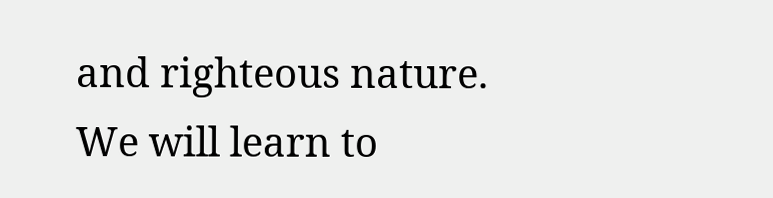and righteous nature.  We will learn to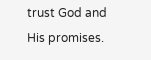trust God and His promises.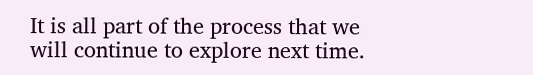It is all part of the process that we will continue to explore next time.